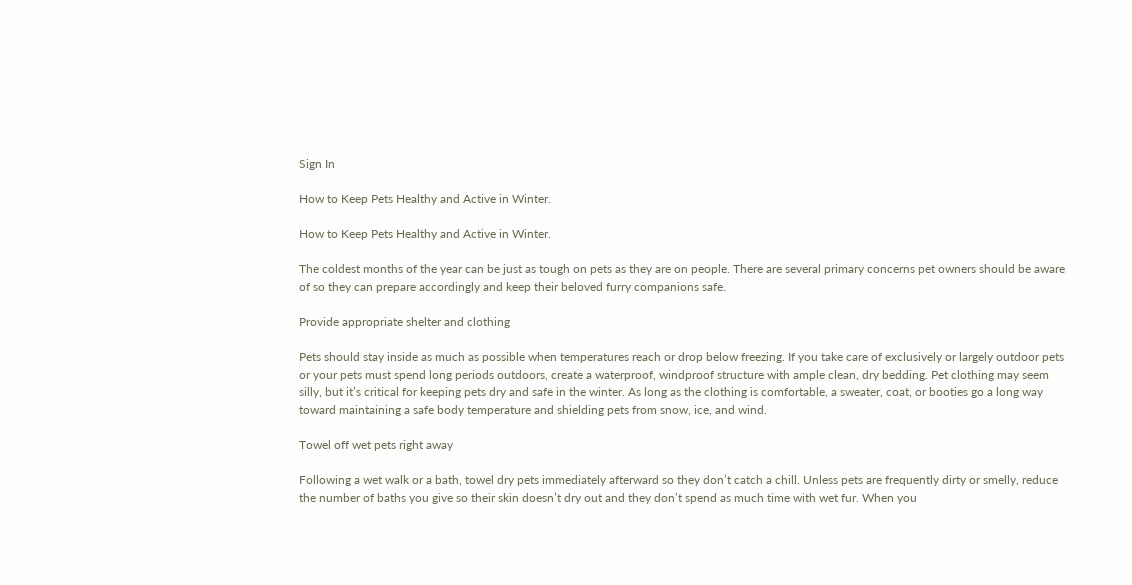Sign In

How to Keep Pets Healthy and Active in Winter.

How to Keep Pets Healthy and Active in Winter.

The coldest months of the year can be just as tough on pets as they are on people. There are several primary concerns pet owners should be aware of so they can prepare accordingly and keep their beloved furry companions safe.

Provide appropriate shelter and clothing

Pets should stay inside as much as possible when temperatures reach or drop below freezing. If you take care of exclusively or largely outdoor pets or your pets must spend long periods outdoors, create a waterproof, windproof structure with ample clean, dry bedding. Pet clothing may seem silly, but it’s critical for keeping pets dry and safe in the winter. As long as the clothing is comfortable, a sweater, coat, or booties go a long way toward maintaining a safe body temperature and shielding pets from snow, ice, and wind.

Towel off wet pets right away

Following a wet walk or a bath, towel dry pets immediately afterward so they don’t catch a chill. Unless pets are frequently dirty or smelly, reduce the number of baths you give so their skin doesn’t dry out and they don’t spend as much time with wet fur. When you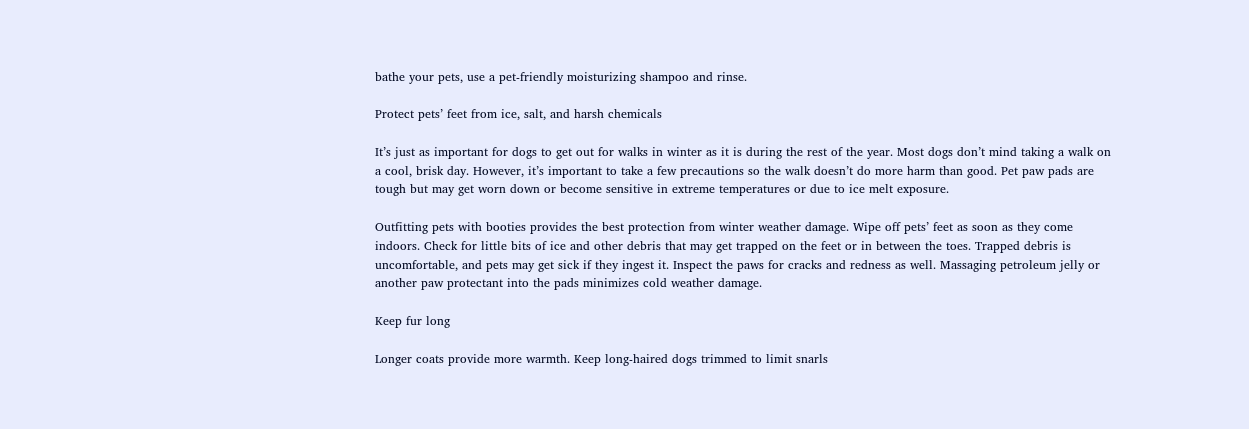bathe your pets, use a pet-friendly moisturizing shampoo and rinse.

Protect pets’ feet from ice, salt, and harsh chemicals

It’s just as important for dogs to get out for walks in winter as it is during the rest of the year. Most dogs don’t mind taking a walk on a cool, brisk day. However, it’s important to take a few precautions so the walk doesn’t do more harm than good. Pet paw pads are tough but may get worn down or become sensitive in extreme temperatures or due to ice melt exposure.

Outfitting pets with booties provides the best protection from winter weather damage. Wipe off pets’ feet as soon as they come indoors. Check for little bits of ice and other debris that may get trapped on the feet or in between the toes. Trapped debris is uncomfortable, and pets may get sick if they ingest it. Inspect the paws for cracks and redness as well. Massaging petroleum jelly or another paw protectant into the pads minimizes cold weather damage.

Keep fur long

Longer coats provide more warmth. Keep long-haired dogs trimmed to limit snarls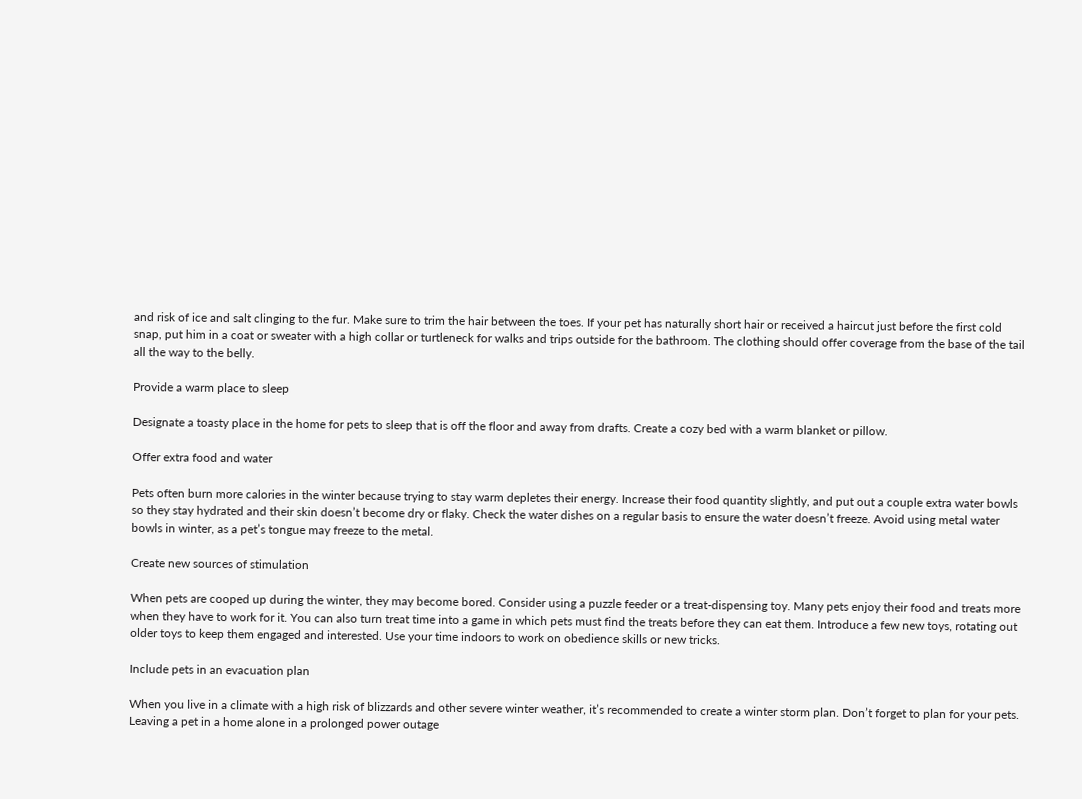and risk of ice and salt clinging to the fur. Make sure to trim the hair between the toes. If your pet has naturally short hair or received a haircut just before the first cold snap, put him in a coat or sweater with a high collar or turtleneck for walks and trips outside for the bathroom. The clothing should offer coverage from the base of the tail all the way to the belly.

Provide a warm place to sleep

Designate a toasty place in the home for pets to sleep that is off the floor and away from drafts. Create a cozy bed with a warm blanket or pillow.

Offer extra food and water

Pets often burn more calories in the winter because trying to stay warm depletes their energy. Increase their food quantity slightly, and put out a couple extra water bowls so they stay hydrated and their skin doesn’t become dry or flaky. Check the water dishes on a regular basis to ensure the water doesn’t freeze. Avoid using metal water bowls in winter, as a pet’s tongue may freeze to the metal.

Create new sources of stimulation

When pets are cooped up during the winter, they may become bored. Consider using a puzzle feeder or a treat-dispensing toy. Many pets enjoy their food and treats more when they have to work for it. You can also turn treat time into a game in which pets must find the treats before they can eat them. Introduce a few new toys, rotating out older toys to keep them engaged and interested. Use your time indoors to work on obedience skills or new tricks.

Include pets in an evacuation plan

When you live in a climate with a high risk of blizzards and other severe winter weather, it’s recommended to create a winter storm plan. Don’t forget to plan for your pets. Leaving a pet in a home alone in a prolonged power outage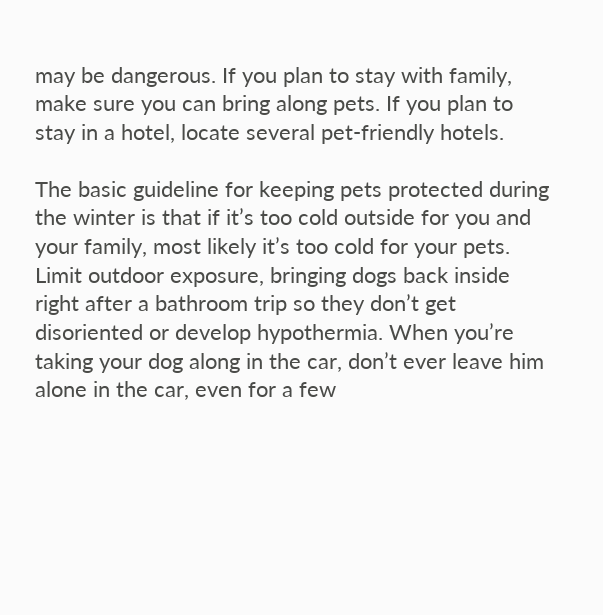may be dangerous. If you plan to stay with family, make sure you can bring along pets. If you plan to stay in a hotel, locate several pet-friendly hotels.

The basic guideline for keeping pets protected during the winter is that if it’s too cold outside for you and your family, most likely it’s too cold for your pets. Limit outdoor exposure, bringing dogs back inside right after a bathroom trip so they don’t get disoriented or develop hypothermia. When you’re taking your dog along in the car, don’t ever leave him alone in the car, even for a few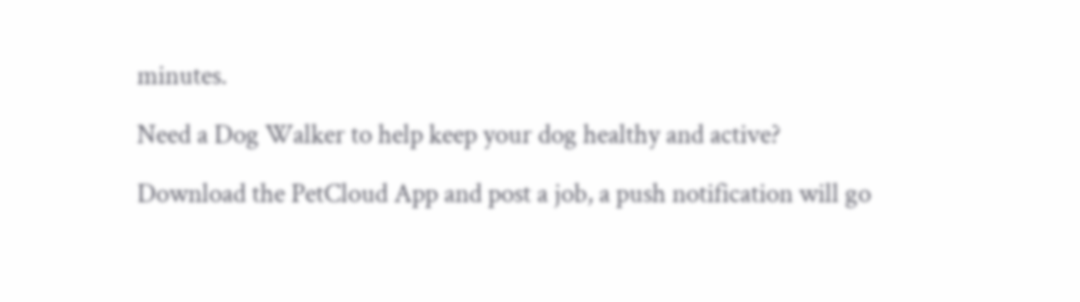minutes.

Need a Dog Walker to help keep your dog healthy and active?

Download the PetCloud App and post a job, a push notification will go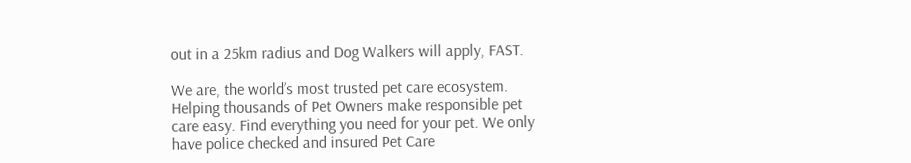out in a 25km radius and Dog Walkers will apply, FAST.

We are, the world’s most trusted pet care ecosystem. Helping thousands of Pet Owners make responsible pet care easy. Find everything you need for your pet. We only have police checked and insured Pet Care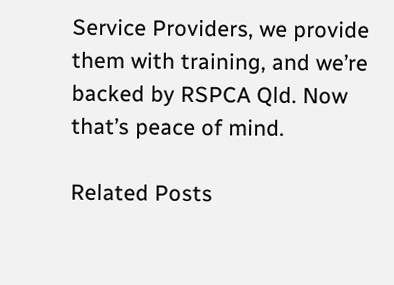Service Providers, we provide them with training, and we’re backed by RSPCA Qld. Now that’s peace of mind.

Related Posts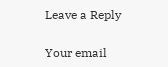Leave a Reply

Your email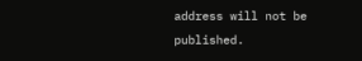address will not be published.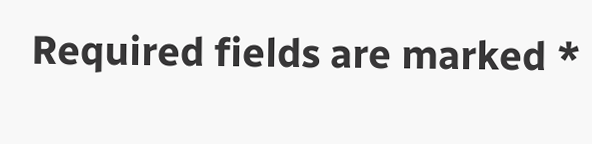Required fields are marked *